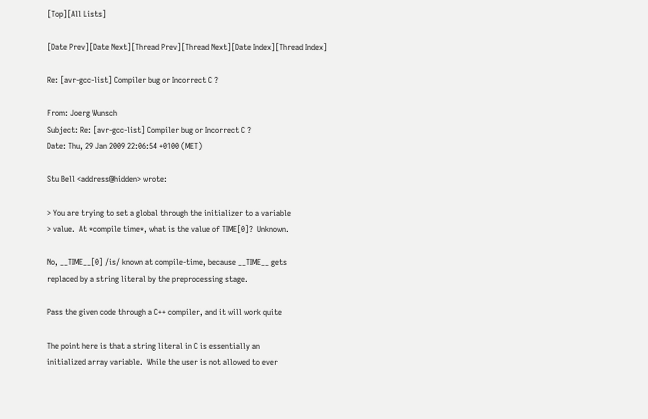[Top][All Lists]

[Date Prev][Date Next][Thread Prev][Thread Next][Date Index][Thread Index]

Re: [avr-gcc-list] Compiler bug or Incorrect C ?

From: Joerg Wunsch
Subject: Re: [avr-gcc-list] Compiler bug or Incorrect C ?
Date: Thu, 29 Jan 2009 22:06:54 +0100 (MET)

Stu Bell <address@hidden> wrote:

> You are trying to set a global through the initializer to a variable
> value.  At *compile time*, what is the value of TIME[0]?  Unknown.

No, __TIME__[0] /is/ known at compile-time, because __TIME__ gets
replaced by a string literal by the preprocessing stage.

Pass the given code through a C++ compiler, and it will work quite

The point here is that a string literal in C is essentially an
initialized array variable.  While the user is not allowed to ever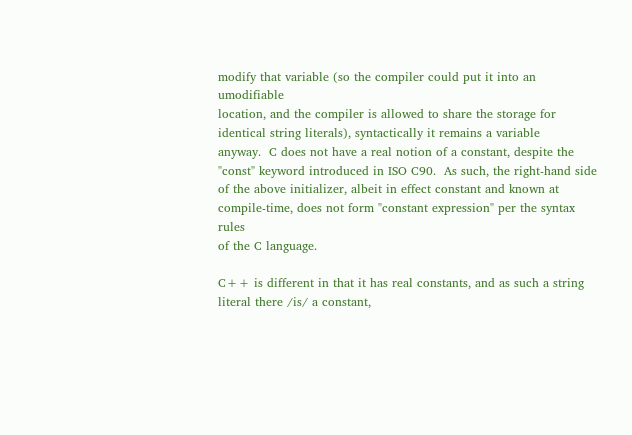modify that variable (so the compiler could put it into an umodifiable
location, and the compiler is allowed to share the storage for
identical string literals), syntactically it remains a variable
anyway.  C does not have a real notion of a constant, despite the
"const" keyword introduced in ISO C90.  As such, the right-hand side
of the above initializer, albeit in effect constant and known at
compile-time, does not form "constant expression" per the syntax rules
of the C language.

C++ is different in that it has real constants, and as such a string
literal there /is/ a constant,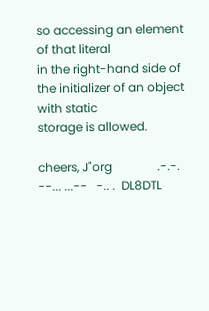so accessing an element of that literal
in the right-hand side of the initializer of an object with static
storage is allowed.

cheers, J"org               .-.-.   --... ...--   -.. .  DL8DTL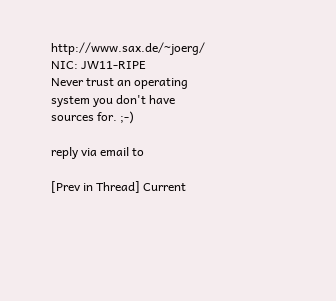http://www.sax.de/~joerg/                        NIC: JW11-RIPE
Never trust an operating system you don't have sources for. ;-)

reply via email to

[Prev in Thread] Current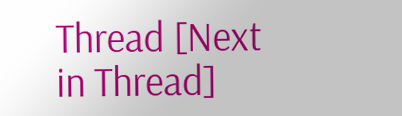Thread [Next in Thread]